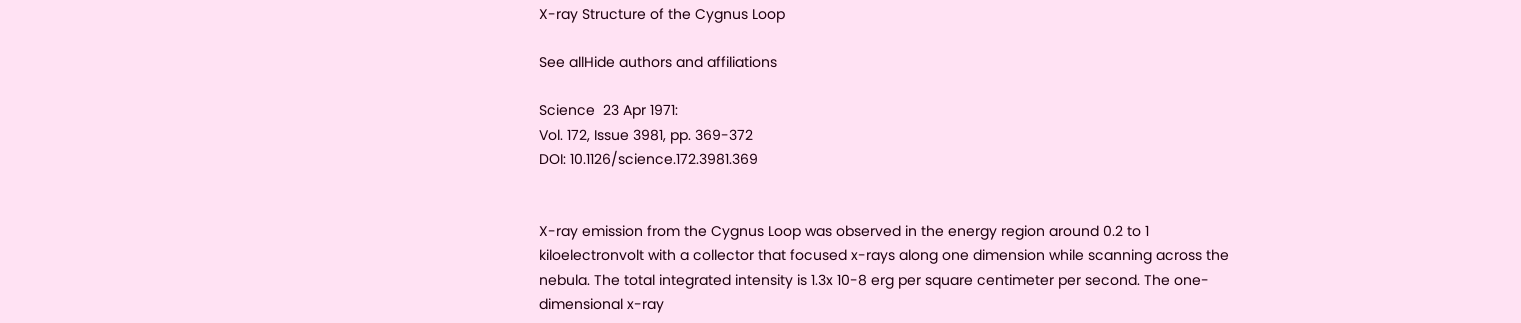X-ray Structure of the Cygnus Loop

See allHide authors and affiliations

Science  23 Apr 1971:
Vol. 172, Issue 3981, pp. 369-372
DOI: 10.1126/science.172.3981.369


X-ray emission from the Cygnus Loop was observed in the energy region around 0.2 to 1 kiloelectronvolt with a collector that focused x-rays along one dimension while scanning across the nebula. The total integrated intensity is 1.3x 10-8 erg per square centimeter per second. The one-dimensional x-ray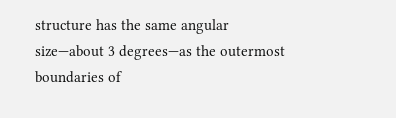structure has the same angular size—about 3 degrees—as the outermost boundaries of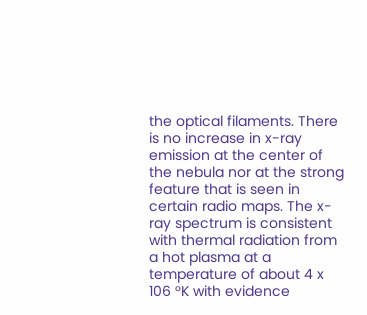the optical filaments. There is no increase in x-ray emission at the center of the nebula nor at the strong feature that is seen in certain radio maps. The x-ray spectrum is consistent with thermal radiation from a hot plasma at a temperature of about 4 x 106 °K with evidence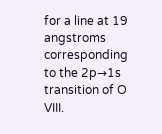for a line at 19 angstroms corresponding to the 2p→1s transition of O VIII.